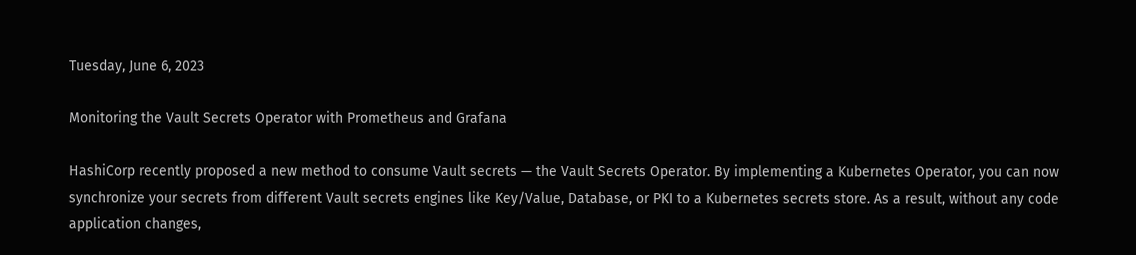Tuesday, June 6, 2023

Monitoring the Vault Secrets Operator with Prometheus and Grafana

HashiCorp recently proposed a new method to consume Vault secrets — the Vault Secrets Operator. By implementing a Kubernetes Operator, you can now synchronize your secrets from different Vault secrets engines like Key/Value, Database, or PKI to a Kubernetes secrets store. As a result, without any code application changes,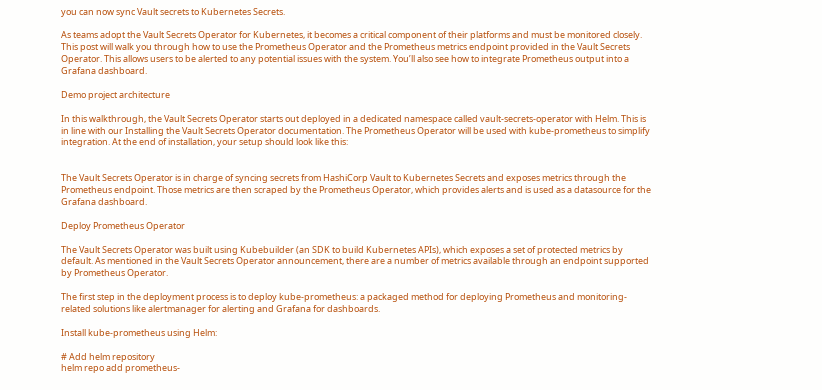you can now sync Vault secrets to Kubernetes Secrets.

As teams adopt the Vault Secrets Operator for Kubernetes, it becomes a critical component of their platforms and must be monitored closely. This post will walk you through how to use the Prometheus Operator and the Prometheus metrics endpoint provided in the Vault Secrets Operator. This allows users to be alerted to any potential issues with the system. You’ll also see how to integrate Prometheus output into a Grafana dashboard.

Demo project architecture

In this walkthrough, the Vault Secrets Operator starts out deployed in a dedicated namespace called vault-secrets-operator with Helm. This is in line with our Installing the Vault Secrets Operator documentation. The Prometheus Operator will be used with kube-prometheus to simplify integration. At the end of installation, your setup should look like this:


The Vault Secrets Operator is in charge of syncing secrets from HashiCorp Vault to Kubernetes Secrets and exposes metrics through the Prometheus endpoint. Those metrics are then scraped by the Prometheus Operator, which provides alerts and is used as a datasource for the Grafana dashboard.

Deploy Prometheus Operator

The Vault Secrets Operator was built using Kubebuilder (an SDK to build Kubernetes APIs), which exposes a set of protected metrics by default. As mentioned in the Vault Secrets Operator announcement, there are a number of metrics available through an endpoint supported by Prometheus Operator.

The first step in the deployment process is to deploy kube-prometheus: a packaged method for deploying Prometheus and monitoring-related solutions like alertmanager for alerting and Grafana for dashboards.

Install kube-prometheus using Helm:

# Add helm repository
helm repo add prometheus-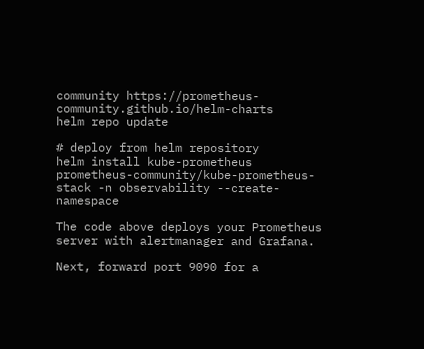community https://prometheus-community.github.io/helm-charts
helm repo update

# deploy from helm repository
helm install kube-prometheus prometheus-community/kube-prometheus-stack -n observability --create-namespace

The code above deploys your Prometheus server with alertmanager and Grafana.

Next, forward port 9090 for a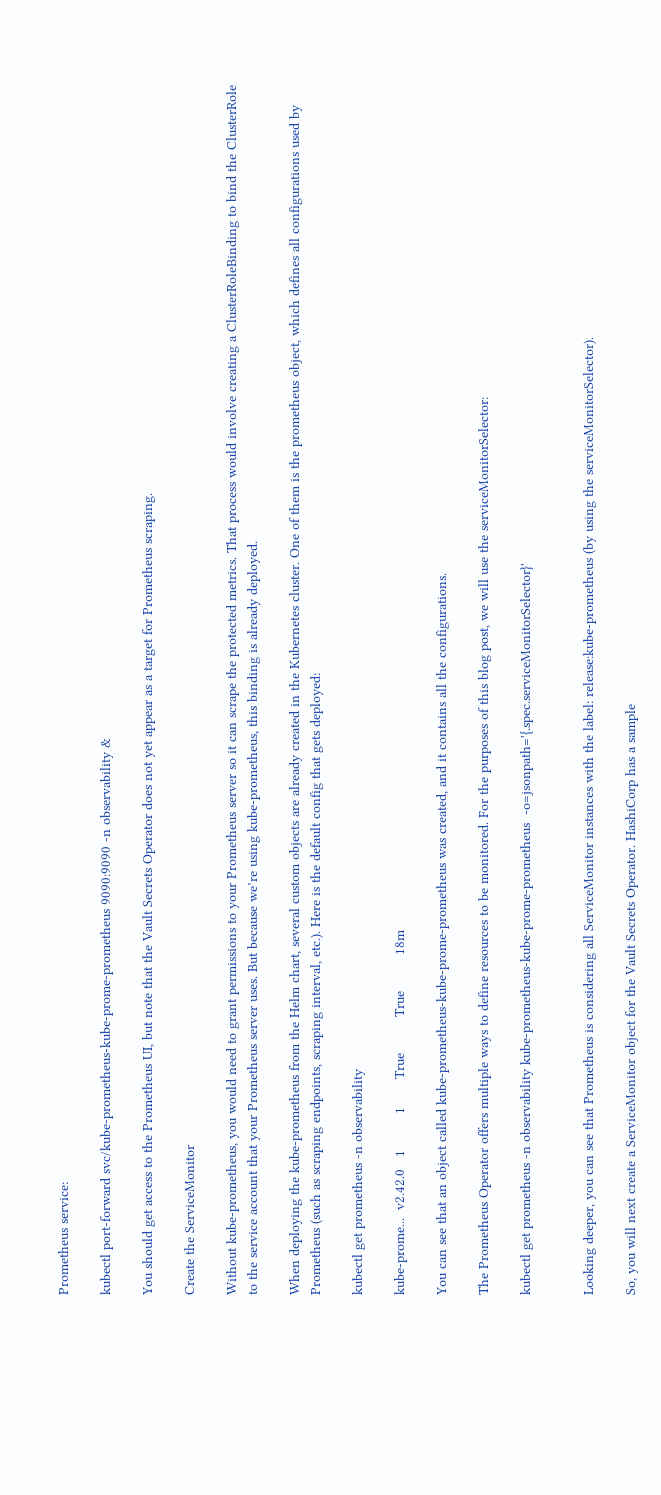Prometheus service:

kubectl port-forward svc/kube-prometheus-kube-prome-prometheus 9090:9090 -n observability &

You should get access to the Prometheus UI, but note that the Vault Secrets Operator does not yet appear as a target for Prometheus scraping.

Create the ServiceMonitor

Without kube-prometheus, you would need to grant permissions to your Prometheus server so it can scrape the protected metrics. That process would involve creating a ClusterRoleBinding to bind the ClusterRole to the service account that your Prometheus server uses. But because we’re using kube-prometheus, this binding is already deployed.

When deploying the kube-prometheus from the Helm chart, several custom objects are already created in the Kubernetes cluster. One of them is the prometheus object, which defines all configurations used by Prometheus (such as scraping endpoints, scraping interval, etc.). Here is the default config that gets deployed:

kubectl get prometheus -n observability

kube-prome...  v2.42.0   1         1       True         True         18m

You can see that an object called kube-prometheus-kube-prome-prometheus was created, and it contains all the configurations.

The Prometheus Operator offers multiple ways to define resources to be monitored. For the purposes of this blog post, we will use the serviceMonitorSelector:

kubectl get prometheus -n observability kube-prometheus-kube-prome-prometheus  -o=jsonpath='{.spec.serviceMonitorSelector}'


Looking deeper, you can see that Prometheus is considering all ServiceMonitor instances with the label: release:kube-prometheus (by using the serviceMonitorSelector).

So, you will next create a ServiceMonitor object for the Vault Secrets Operator. HashiCorp has a sample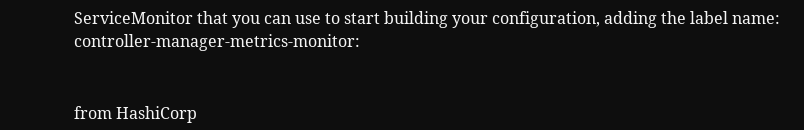ServiceMonitor that you can use to start building your configuration, adding the label name: controller-manager-metrics-monitor:


from HashiCorp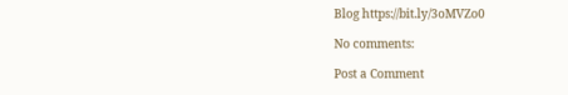Blog https://bit.ly/3oMVZo0

No comments:

Post a Comment